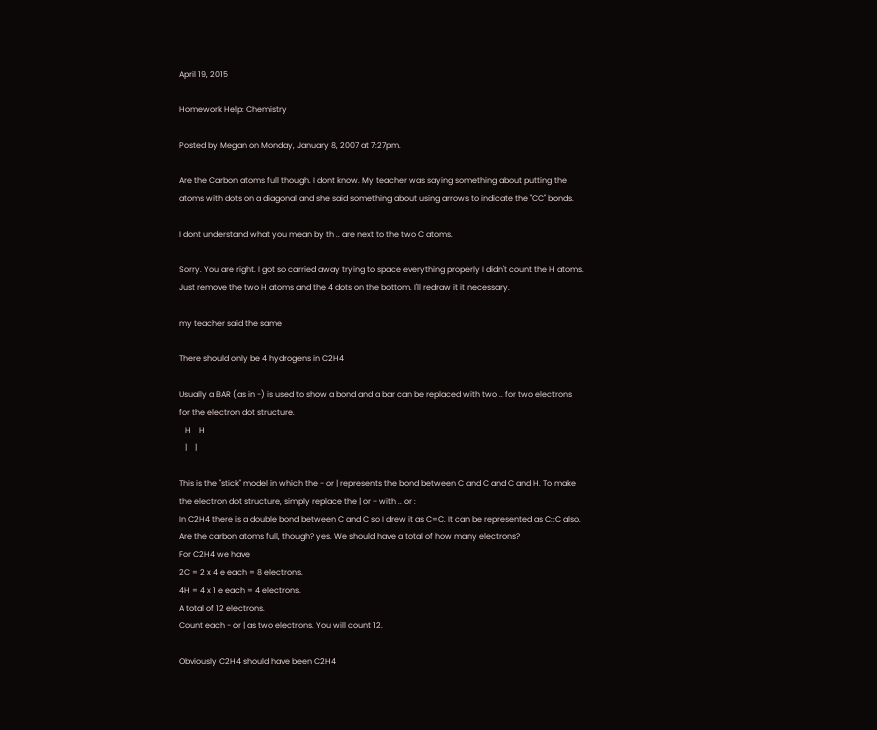April 19, 2015

Homework Help: Chemistry

Posted by Megan on Monday, January 8, 2007 at 7:27pm.

Are the Carbon atoms full though. I dont know. My teacher was saying something about putting the atoms with dots on a diagonal and she said something about using arrows to indicate the "CC" bonds.

I dont understand what you mean by th .. are next to the two C atoms.

Sorry. You are right. I got so carried away trying to space everything properly I didn't count the H atoms. Just remove the two H atoms and the 4 dots on the bottom. I'll redraw it it necessary.

my teacher said the same

There should only be 4 hydrogens in C2H4

Usually a BAR (as in -) is used to show a bond and a bar can be replaced with two .. for two electrons for the electron dot structure.
   H    H
   |    |

This is the "stick" model in which the - or | represents the bond between C and C and C and H. To make the electron dot structure, simply replace the | or - with .. or :
In C2H4 there is a double bond between C and C so I drew it as C=C. It can be represented as C::C also.
Are the carbon atoms full, though? yes. We should have a total of how many electrons?
For C2H4 we have
2C = 2 x 4 e each = 8 electrons.
4H = 4 x 1 e each = 4 electrons.
A total of 12 electrons.
Count each - or | as two electrons. You will count 12.

Obviously C2H4 should have been C2H4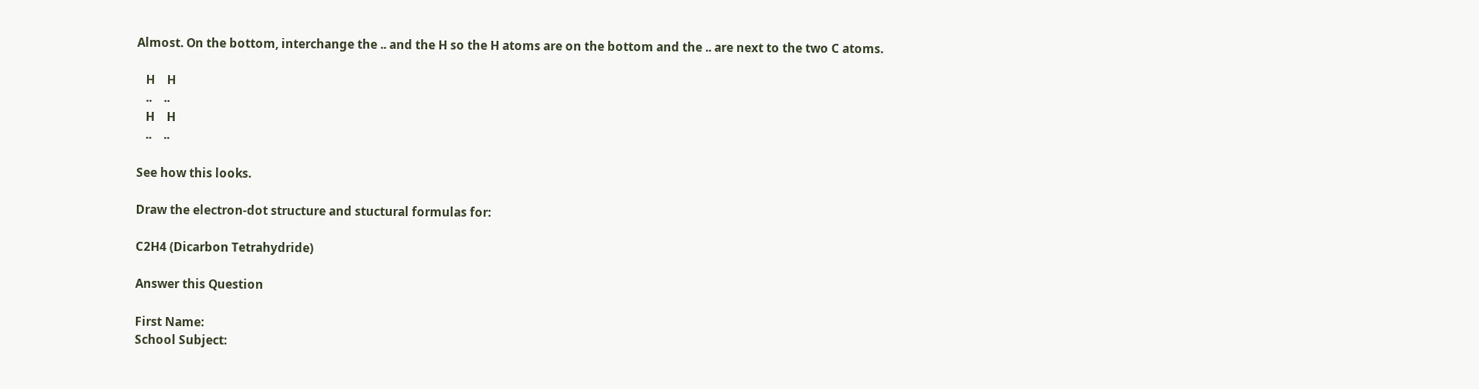Almost. On the bottom, interchange the .. and the H so the H atoms are on the bottom and the .. are next to the two C atoms.

   H    H
   ..    ..
   H    H
   ..    ..

See how this looks.

Draw the electron-dot structure and stuctural formulas for:

C2H4 (Dicarbon Tetrahydride)

Answer this Question

First Name:
School Subject: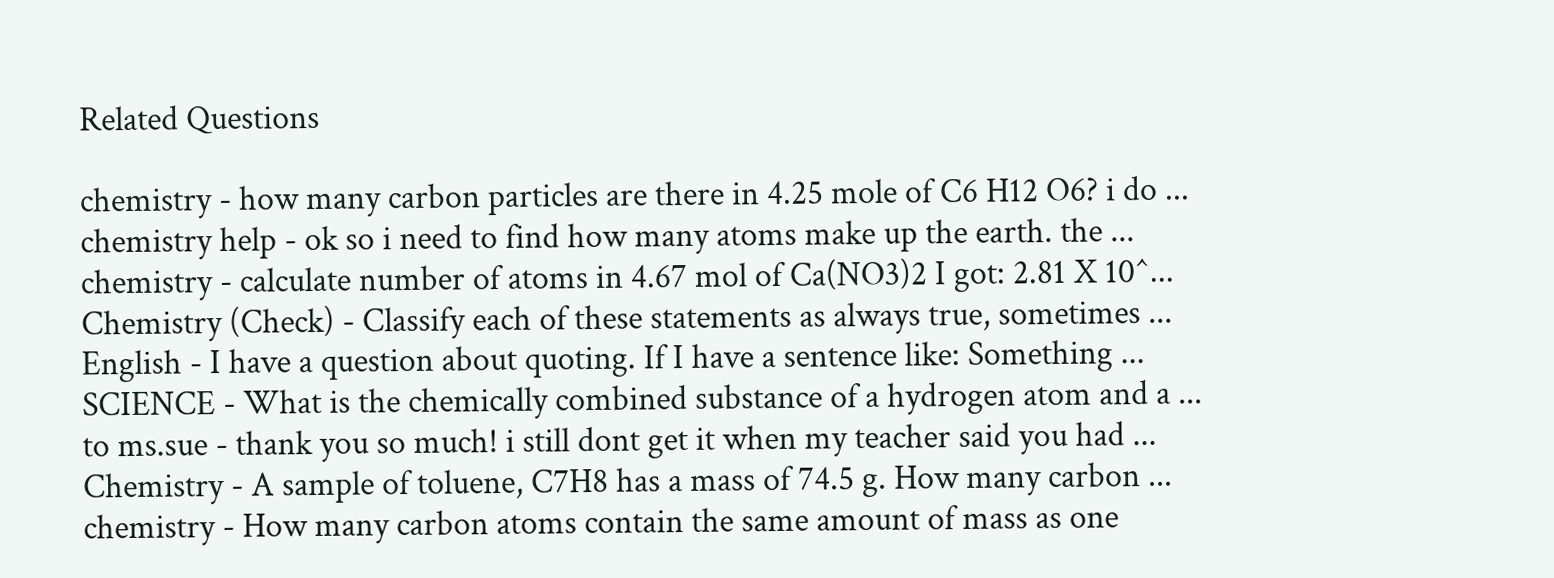Related Questions

chemistry - how many carbon particles are there in 4.25 mole of C6 H12 O6? i do ...
chemistry help - ok so i need to find how many atoms make up the earth. the ...
chemistry - calculate number of atoms in 4.67 mol of Ca(NO3)2 I got: 2.81 X 10^...
Chemistry (Check) - Classify each of these statements as always true, sometimes ...
English - I have a question about quoting. If I have a sentence like: Something ...
SCIENCE - What is the chemically combined substance of a hydrogen atom and a ...
to ms.sue - thank you so much! i still dont get it when my teacher said you had ...
Chemistry - A sample of toluene, C7H8 has a mass of 74.5 g. How many carbon ...
chemistry - How many carbon atoms contain the same amount of mass as one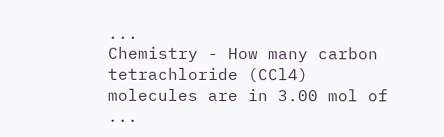...
Chemistry - How many carbon tetrachloride (CCl4) molecules are in 3.00 mol of ...